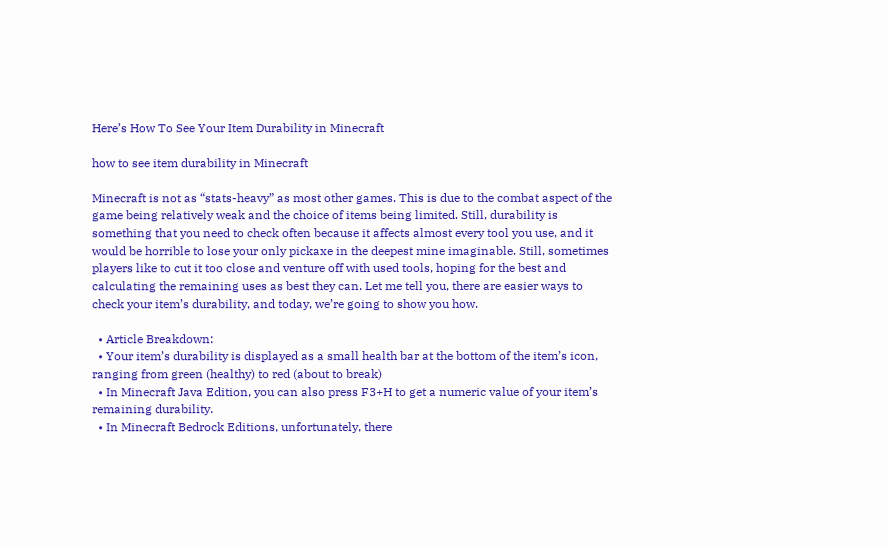Here’s How To See Your Item Durability in Minecraft

how to see item durability in Minecraft

Minecraft is not as “stats-heavy” as most other games. This is due to the combat aspect of the game being relatively weak and the choice of items being limited. Still, durability is something that you need to check often because it affects almost every tool you use, and it would be horrible to lose your only pickaxe in the deepest mine imaginable. Still, sometimes players like to cut it too close and venture off with used tools, hoping for the best and calculating the remaining uses as best they can. Let me tell you, there are easier ways to check your item’s durability, and today, we’re going to show you how.

  • Article Breakdown:
  • Your item’s durability is displayed as a small health bar at the bottom of the item’s icon, ranging from green (healthy) to red (about to break)
  • In Minecraft Java Edition, you can also press F3+H to get a numeric value of your item’s remaining durability.
  • In Minecraft Bedrock Editions, unfortunately, there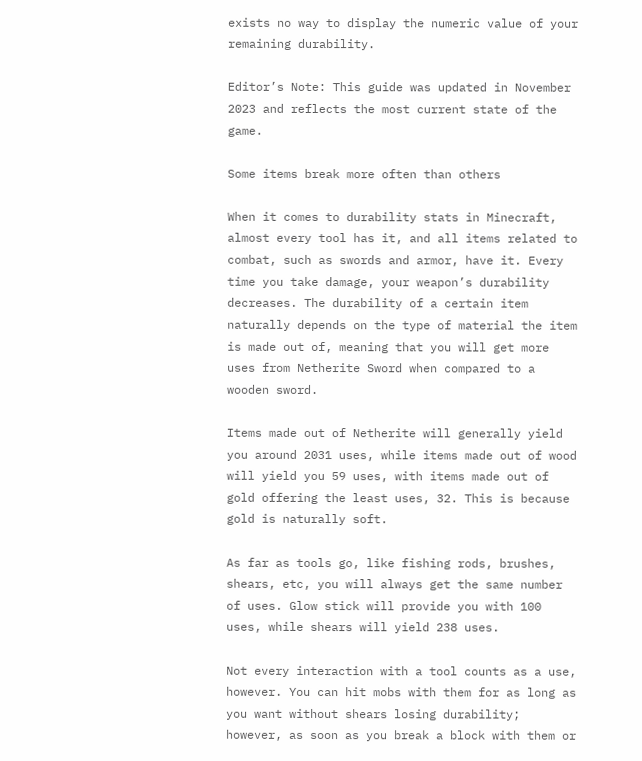exists no way to display the numeric value of your remaining durability.

Editor’s Note: This guide was updated in November 2023 and reflects the most current state of the game.

Some items break more often than others

When it comes to durability stats in Minecraft, almost every tool has it, and all items related to combat, such as swords and armor, have it. Every time you take damage, your weapon’s durability decreases. The durability of a certain item naturally depends on the type of material the item is made out of, meaning that you will get more uses from Netherite Sword when compared to a wooden sword.

Items made out of Netherite will generally yield you around 2031 uses, while items made out of wood will yield you 59 uses, with items made out of gold offering the least uses, 32. This is because gold is naturally soft.

As far as tools go, like fishing rods, brushes, shears, etc, you will always get the same number of uses. Glow stick will provide you with 100 uses, while shears will yield 238 uses.

Not every interaction with a tool counts as a use, however. You can hit mobs with them for as long as you want without shears losing durability; however, as soon as you break a block with them or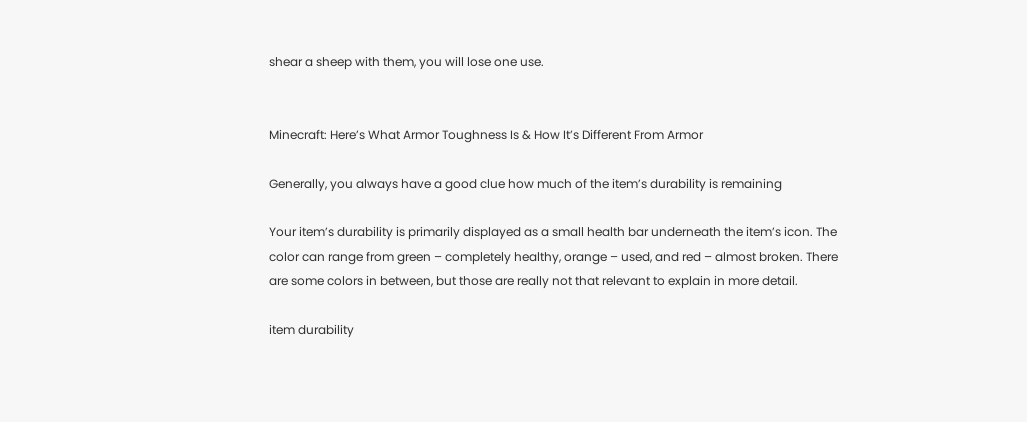shear a sheep with them, you will lose one use.


Minecraft: Here’s What Armor Toughness Is & How It’s Different From Armor

Generally, you always have a good clue how much of the item’s durability is remaining

Your item’s durability is primarily displayed as a small health bar underneath the item’s icon. The color can range from green – completely healthy, orange – used, and red – almost broken. There are some colors in between, but those are really not that relevant to explain in more detail.

item durability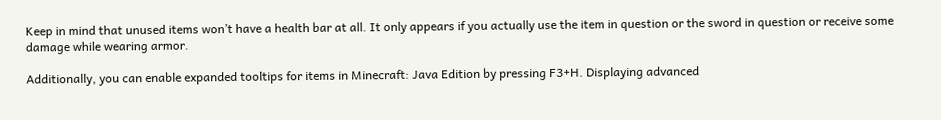Keep in mind that unused items won’t have a health bar at all. It only appears if you actually use the item in question or the sword in question or receive some damage while wearing armor.

Additionally, you can enable expanded tooltips for items in Minecraft: Java Edition by pressing F3+H. Displaying advanced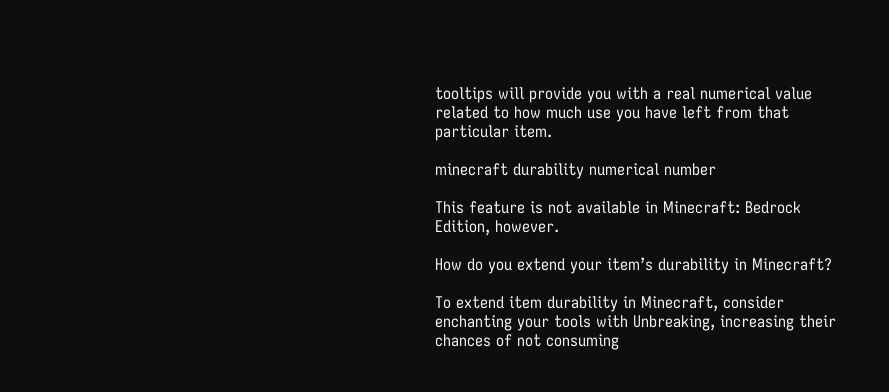tooltips will provide you with a real numerical value related to how much use you have left from that particular item.

minecraft durability numerical number

This feature is not available in Minecraft: Bedrock Edition, however.

How do you extend your item’s durability in Minecraft?

To extend item durability in Minecraft, consider enchanting your tools with Unbreaking, increasing their chances of not consuming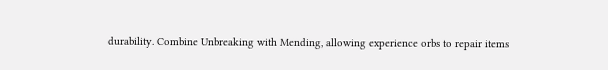durability. Combine Unbreaking with Mending, allowing experience orbs to repair items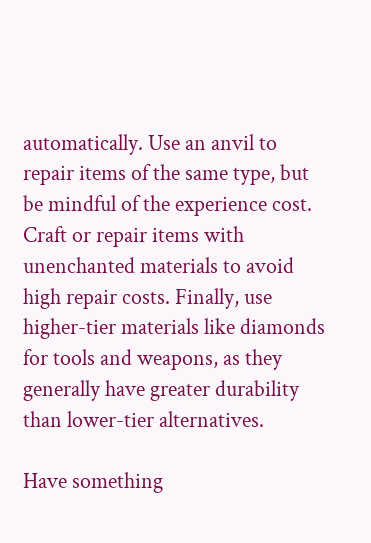automatically. Use an anvil to repair items of the same type, but be mindful of the experience cost. Craft or repair items with unenchanted materials to avoid high repair costs. Finally, use higher-tier materials like diamonds for tools and weapons, as they generally have greater durability than lower-tier alternatives.

Have something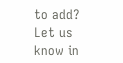to add? Let us know in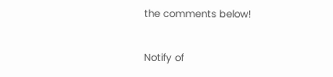the comments below!

Notify of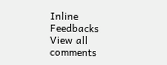Inline Feedbacks
View all comments